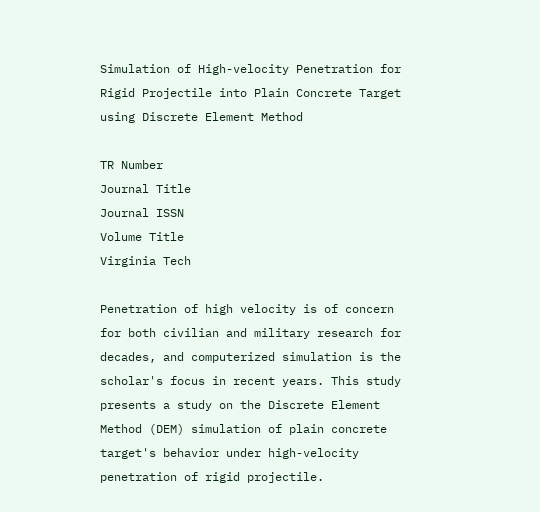Simulation of High-velocity Penetration for Rigid Projectile into Plain Concrete Target using Discrete Element Method

TR Number
Journal Title
Journal ISSN
Volume Title
Virginia Tech

Penetration of high velocity is of concern for both civilian and military research for decades, and computerized simulation is the scholar's focus in recent years. This study presents a study on the Discrete Element Method (DEM) simulation of plain concrete target's behavior under high-velocity penetration of rigid projectile.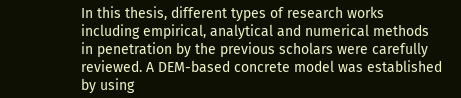In this thesis, different types of research works including empirical, analytical and numerical methods in penetration by the previous scholars were carefully reviewed. A DEM-based concrete model was established by using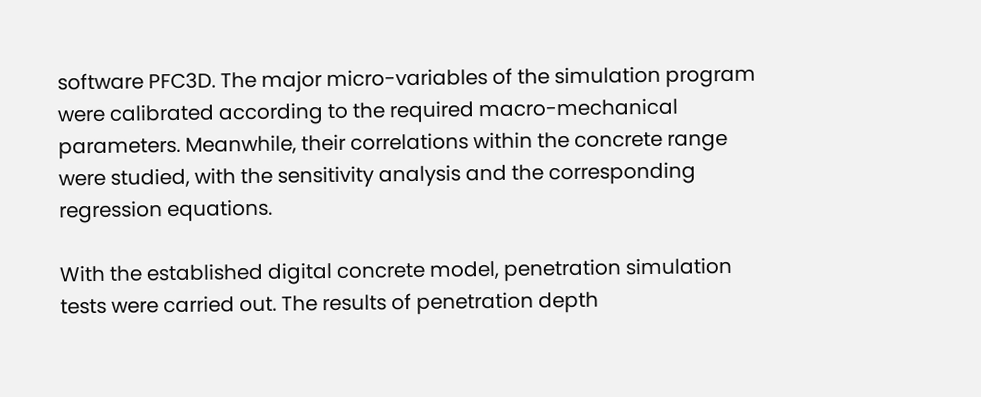software PFC3D. The major micro-variables of the simulation program were calibrated according to the required macro-mechanical parameters. Meanwhile, their correlations within the concrete range were studied, with the sensitivity analysis and the corresponding regression equations.

With the established digital concrete model, penetration simulation tests were carried out. The results of penetration depth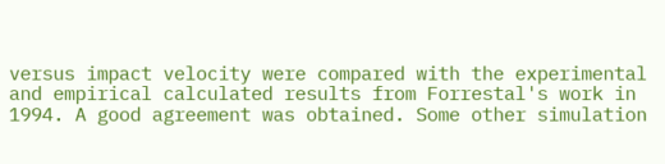versus impact velocity were compared with the experimental and empirical calculated results from Forrestal's work in 1994. A good agreement was obtained. Some other simulation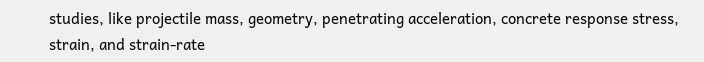studies, like projectile mass, geometry, penetrating acceleration, concrete response stress, strain, and strain-rate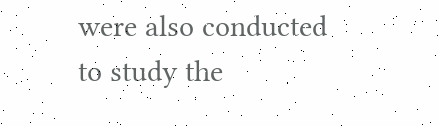were also conducted to study the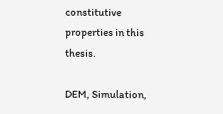constitutive properties in this thesis.

DEM, Simulation,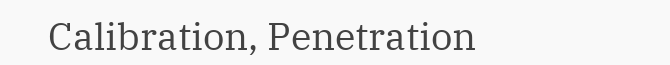Calibration, Penetration